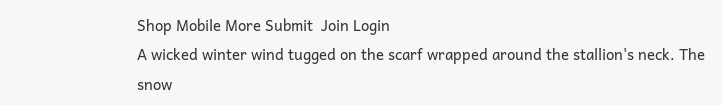Shop Mobile More Submit  Join Login
A wicked winter wind tugged on the scarf wrapped around the stallion's neck. The snow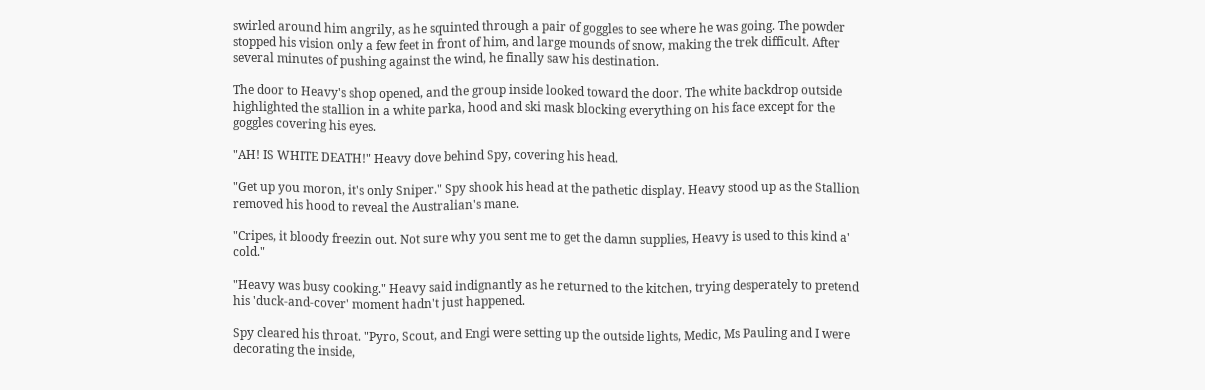swirled around him angrily, as he squinted through a pair of goggles to see where he was going. The powder stopped his vision only a few feet in front of him, and large mounds of snow, making the trek difficult. After several minutes of pushing against the wind, he finally saw his destination.

The door to Heavy's shop opened, and the group inside looked toward the door. The white backdrop outside highlighted the stallion in a white parka, hood and ski mask blocking everything on his face except for the goggles covering his eyes.

"AH! IS WHITE DEATH!" Heavy dove behind Spy, covering his head.

"Get up you moron, it's only Sniper." Spy shook his head at the pathetic display. Heavy stood up as the Stallion removed his hood to reveal the Australian's mane.

"Cripes, it bloody freezin out. Not sure why you sent me to get the damn supplies, Heavy is used to this kind a' cold."

"Heavy was busy cooking." Heavy said indignantly as he returned to the kitchen, trying desperately to pretend his 'duck-and-cover' moment hadn't just happened.

Spy cleared his throat. "Pyro, Scout, and Engi were setting up the outside lights, Medic, Ms Pauling and I were decorating the inside,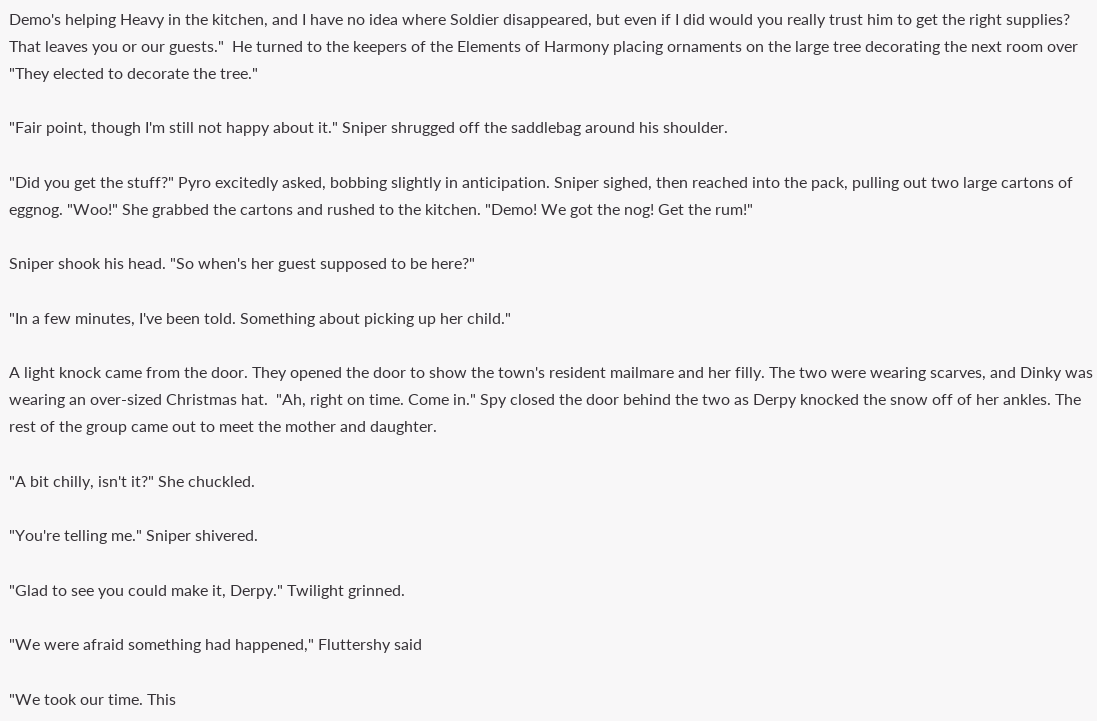Demo's helping Heavy in the kitchen, and I have no idea where Soldier disappeared, but even if I did would you really trust him to get the right supplies? That leaves you or our guests."  He turned to the keepers of the Elements of Harmony placing ornaments on the large tree decorating the next room over  "They elected to decorate the tree."

"Fair point, though I'm still not happy about it." Sniper shrugged off the saddlebag around his shoulder.

"Did you get the stuff?" Pyro excitedly asked, bobbing slightly in anticipation. Sniper sighed, then reached into the pack, pulling out two large cartons of eggnog. "Woo!" She grabbed the cartons and rushed to the kitchen. "Demo! We got the nog! Get the rum!"

Sniper shook his head. "So when's her guest supposed to be here?"

"In a few minutes, I've been told. Something about picking up her child."

A light knock came from the door. They opened the door to show the town's resident mailmare and her filly. The two were wearing scarves, and Dinky was wearing an over-sized Christmas hat.  "Ah, right on time. Come in." Spy closed the door behind the two as Derpy knocked the snow off of her ankles. The rest of the group came out to meet the mother and daughter.

"A bit chilly, isn't it?" She chuckled.

"You're telling me." Sniper shivered.

"Glad to see you could make it, Derpy." Twilight grinned.

"We were afraid something had happened," Fluttershy said

"We took our time. This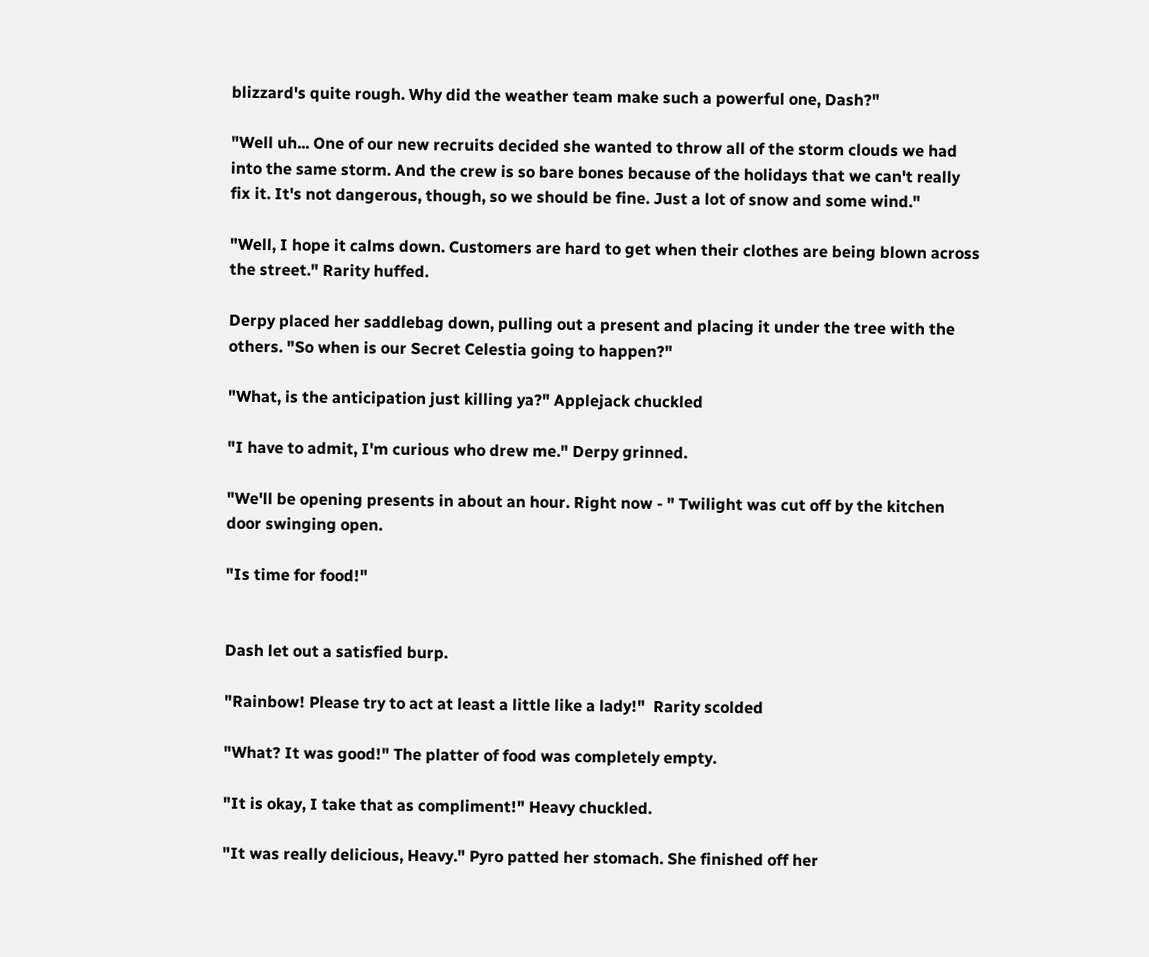blizzard's quite rough. Why did the weather team make such a powerful one, Dash?"

"Well uh... One of our new recruits decided she wanted to throw all of the storm clouds we had into the same storm. And the crew is so bare bones because of the holidays that we can't really fix it. It's not dangerous, though, so we should be fine. Just a lot of snow and some wind."

"Well, I hope it calms down. Customers are hard to get when their clothes are being blown across the street." Rarity huffed.

Derpy placed her saddlebag down, pulling out a present and placing it under the tree with the others. "So when is our Secret Celestia going to happen?"

"What, is the anticipation just killing ya?" Applejack chuckled

"I have to admit, I'm curious who drew me." Derpy grinned.

"We'll be opening presents in about an hour. Right now - " Twilight was cut off by the kitchen door swinging open.

"Is time for food!"


Dash let out a satisfied burp.

"Rainbow! Please try to act at least a little like a lady!"  Rarity scolded

"What? It was good!" The platter of food was completely empty.

"It is okay, I take that as compliment!" Heavy chuckled.

"It was really delicious, Heavy." Pyro patted her stomach. She finished off her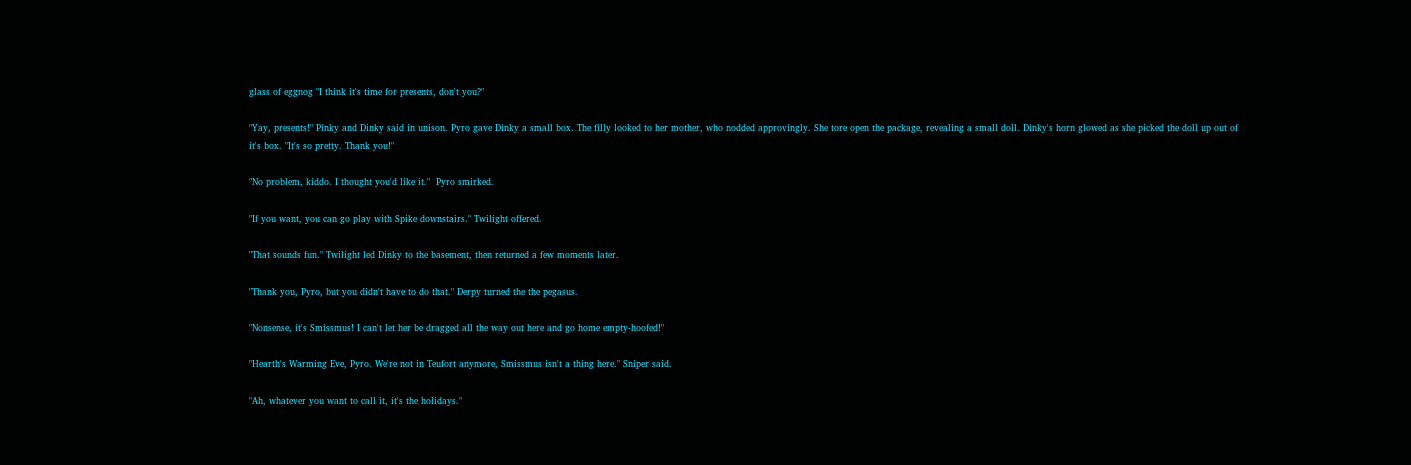glass of eggnog "I think it's time for presents, don't you?"

"Yay, presents!" Pinky and Dinky said in unison. Pyro gave Dinky a small box. The filly looked to her mother, who nodded approvingly. She tore open the package, revealing a small doll. Dinky's horn glowed as she picked the doll up out of it's box. "It's so pretty. Thank you!"

"No problem, kiddo. I thought you'd like it."  Pyro smirked.

"If you want, you can go play with Spike downstairs." Twilight offered.

"That sounds fun." Twilight led Dinky to the basement, then returned a few moments later.

"Thank you, Pyro, but you didn't have to do that." Derpy turned the the pegasus.

"Nonsense, it's Smissmus! I can't let her be dragged all the way out here and go home empty-hoofed!"

"Hearth's Warming Eve, Pyro. We're not in Teufort anymore, Smissmus isn't a thing here." Sniper said.

"Ah, whatever you want to call it, it's the holidays."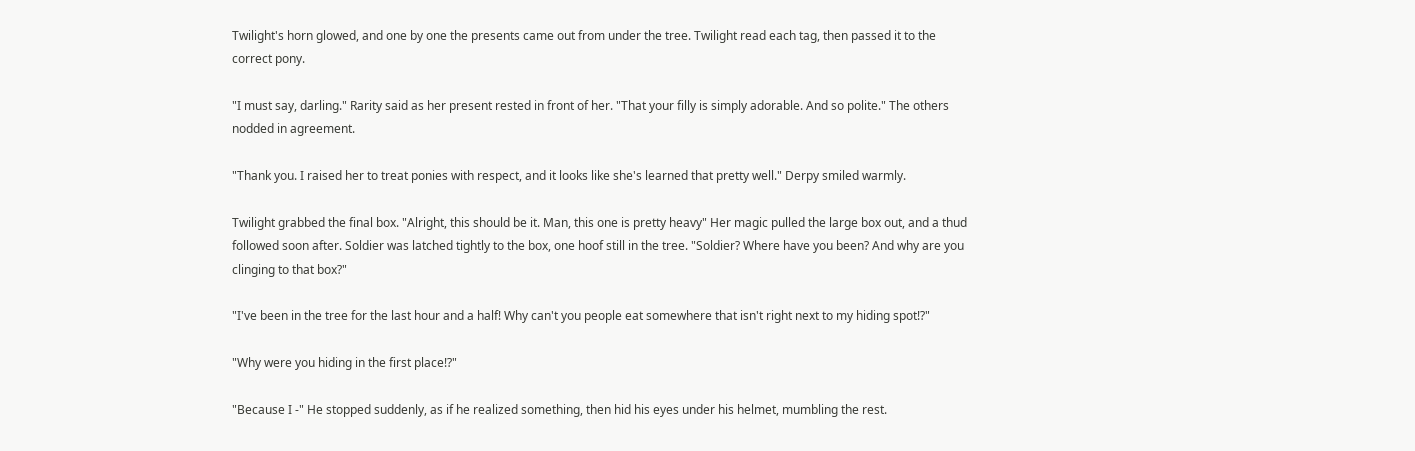Twilight's horn glowed, and one by one the presents came out from under the tree. Twilight read each tag, then passed it to the correct pony.

"I must say, darling." Rarity said as her present rested in front of her. "That your filly is simply adorable. And so polite." The others nodded in agreement.

"Thank you. I raised her to treat ponies with respect, and it looks like she's learned that pretty well." Derpy smiled warmly.

Twilight grabbed the final box. "Alright, this should be it. Man, this one is pretty heavy" Her magic pulled the large box out, and a thud followed soon after. Soldier was latched tightly to the box, one hoof still in the tree. "Soldier? Where have you been? And why are you clinging to that box?"

"I've been in the tree for the last hour and a half! Why can't you people eat somewhere that isn't right next to my hiding spot!?"

"Why were you hiding in the first place!?"

"Because I -" He stopped suddenly, as if he realized something, then hid his eyes under his helmet, mumbling the rest.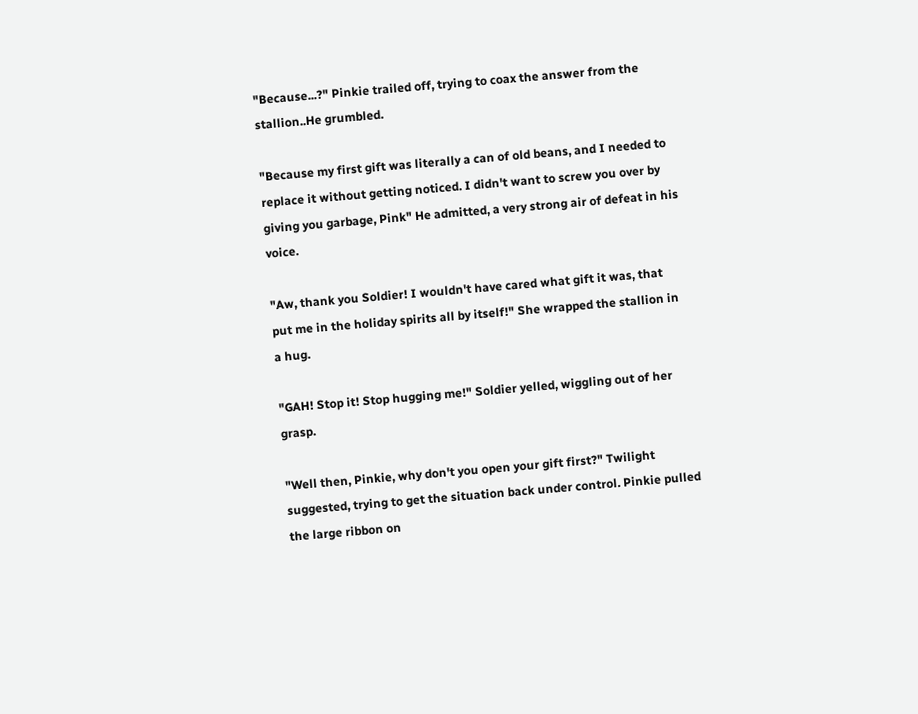"Because...?" Pinkie trailed off, trying to coax the answer from the stallion..He grumbled.

"Because my first gift was literally a can of old beans, and I needed to replace it without getting noticed. I didn't want to screw you over by giving you garbage, Pink" He admitted, a very strong air of defeat in his voice.

"Aw, thank you Soldier! I wouldn't have cared what gift it was, that put me in the holiday spirits all by itself!" She wrapped the stallion in a hug.

"GAH! Stop it! Stop hugging me!" Soldier yelled, wiggling out of her grasp.

"Well then, Pinkie, why don't you open your gift first?" Twilight suggested, trying to get the situation back under control. Pinkie pulled the large ribbon on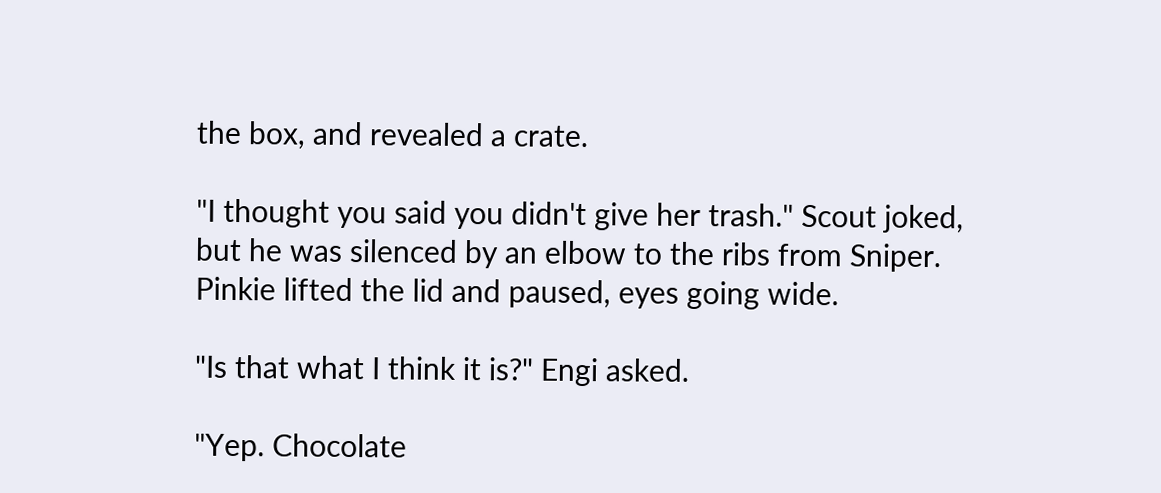the box, and revealed a crate.

"I thought you said you didn't give her trash." Scout joked, but he was silenced by an elbow to the ribs from Sniper. Pinkie lifted the lid and paused, eyes going wide.

"Is that what I think it is?" Engi asked.

"Yep. Chocolate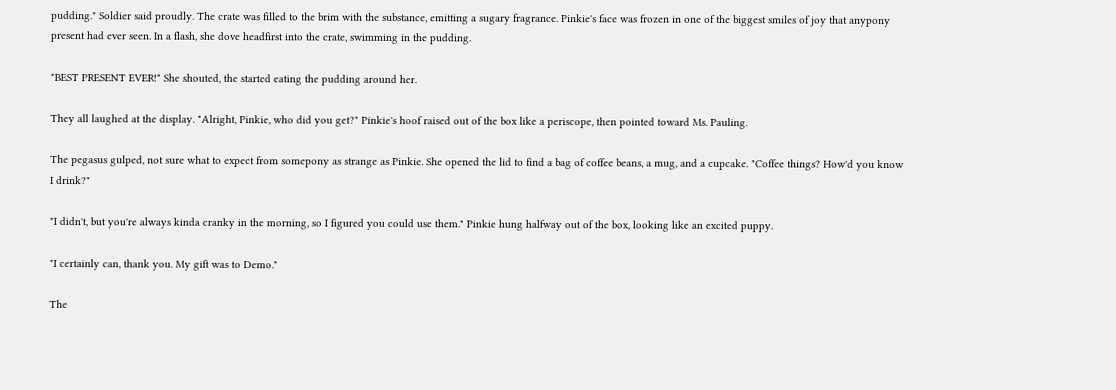pudding." Soldier said proudly. The crate was filled to the brim with the substance, emitting a sugary fragrance. Pinkie's face was frozen in one of the biggest smiles of joy that anypony present had ever seen. In a flash, she dove headfirst into the crate, swimming in the pudding.

"BEST PRESENT EVER!" She shouted, the started eating the pudding around her.

They all laughed at the display. "Alright, Pinkie, who did you get?" Pinkie's hoof raised out of the box like a periscope, then pointed toward Ms. Pauling.

The pegasus gulped, not sure what to expect from somepony as strange as Pinkie. She opened the lid to find a bag of coffee beans, a mug, and a cupcake. "Coffee things? How'd you know I drink?"

"I didn't, but you're always kinda cranky in the morning, so I figured you could use them." Pinkie hung halfway out of the box, looking like an excited puppy.

"I certainly can, thank you. My gift was to Demo."

The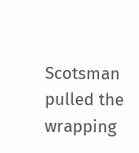Scotsman pulled the wrapping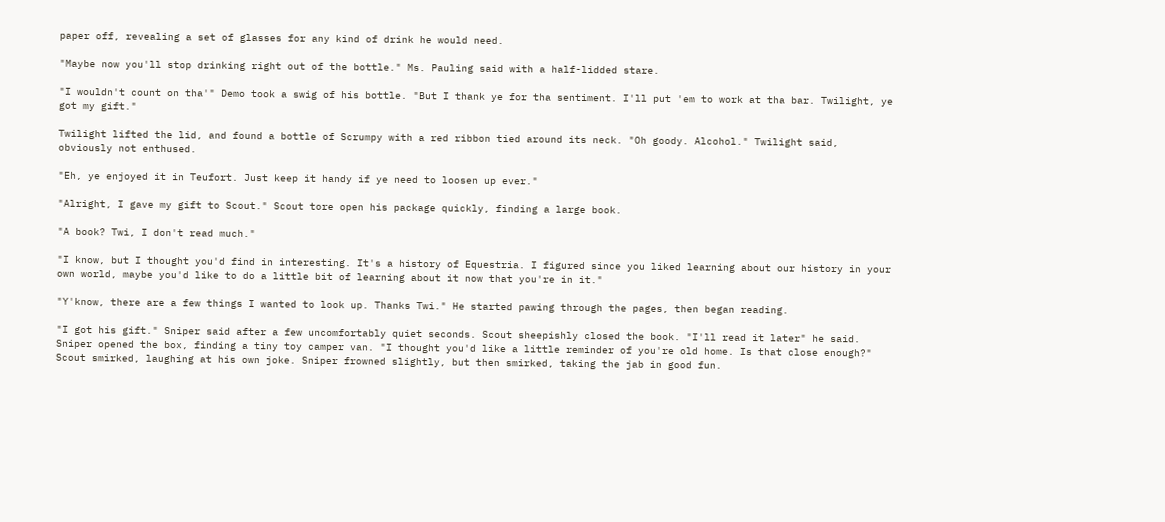paper off, revealing a set of glasses for any kind of drink he would need.

"Maybe now you'll stop drinking right out of the bottle." Ms. Pauling said with a half-lidded stare.

"I wouldn't count on tha'" Demo took a swig of his bottle. "But I thank ye for tha sentiment. I'll put 'em to work at tha bar. Twilight, ye got my gift."

Twilight lifted the lid, and found a bottle of Scrumpy with a red ribbon tied around its neck. "Oh goody. Alcohol." Twilight said, obviously not enthused.

"Eh, ye enjoyed it in Teufort. Just keep it handy if ye need to loosen up ever."

"Alright, I gave my gift to Scout." Scout tore open his package quickly, finding a large book.

"A book? Twi, I don't read much."

"I know, but I thought you'd find in interesting. It's a history of Equestria. I figured since you liked learning about our history in your own world, maybe you'd like to do a little bit of learning about it now that you're in it."

"Y'know, there are a few things I wanted to look up. Thanks Twi." He started pawing through the pages, then began reading.

"I got his gift." Sniper said after a few uncomfortably quiet seconds. Scout sheepishly closed the book. "I'll read it later" he said. Sniper opened the box, finding a tiny toy camper van. "I thought you'd like a little reminder of you're old home. Is that close enough?" Scout smirked, laughing at his own joke. Sniper frowned slightly, but then smirked, taking the jab in good fun.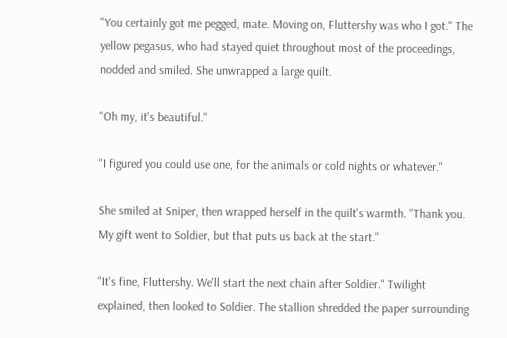"You certainly got me pegged, mate. Moving on, Fluttershy was who I got." The yellow pegasus, who had stayed quiet throughout most of the proceedings, nodded and smiled. She unwrapped a large quilt.

"Oh my, it's beautiful."

"I figured you could use one, for the animals or cold nights or whatever."

She smiled at Sniper, then wrapped herself in the quilt's warmth. "Thank you. My gift went to Soldier, but that puts us back at the start."

"It's fine, Fluttershy. We'll start the next chain after Soldier." Twilight explained, then looked to Soldier. The stallion shredded the paper surrounding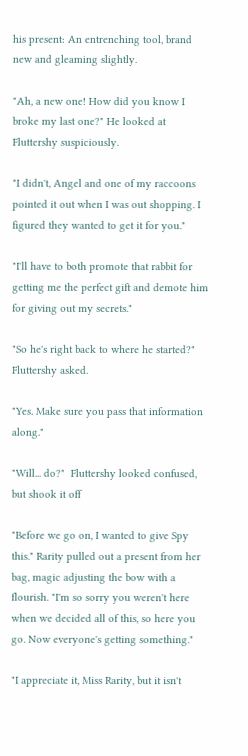his present: An entrenching tool, brand new and gleaming slightly.

"Ah, a new one! How did you know I broke my last one?" He looked at Fluttershy suspiciously.

"I didn't, Angel and one of my raccoons pointed it out when I was out shopping. I figured they wanted to get it for you."

"I'll have to both promote that rabbit for getting me the perfect gift and demote him for giving out my secrets."

"So he's right back to where he started?" Fluttershy asked.

"Yes. Make sure you pass that information along."

"Will... do?"  Fluttershy looked confused, but shook it off

"Before we go on, I wanted to give Spy this." Rarity pulled out a present from her bag, magic adjusting the bow with a flourish. "I'm so sorry you weren't here when we decided all of this, so here you go. Now everyone's getting something."

"I appreciate it, Miss Rarity, but it isn't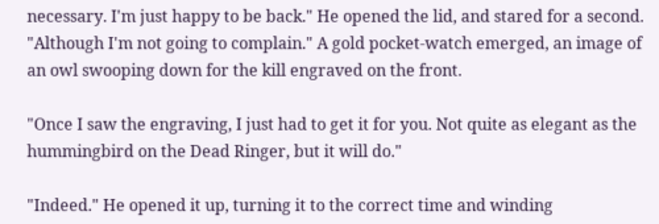necessary. I'm just happy to be back." He opened the lid, and stared for a second. "Although I'm not going to complain." A gold pocket-watch emerged, an image of an owl swooping down for the kill engraved on the front.

"Once I saw the engraving, I just had to get it for you. Not quite as elegant as the hummingbird on the Dead Ringer, but it will do."

"Indeed." He opened it up, turning it to the correct time and winding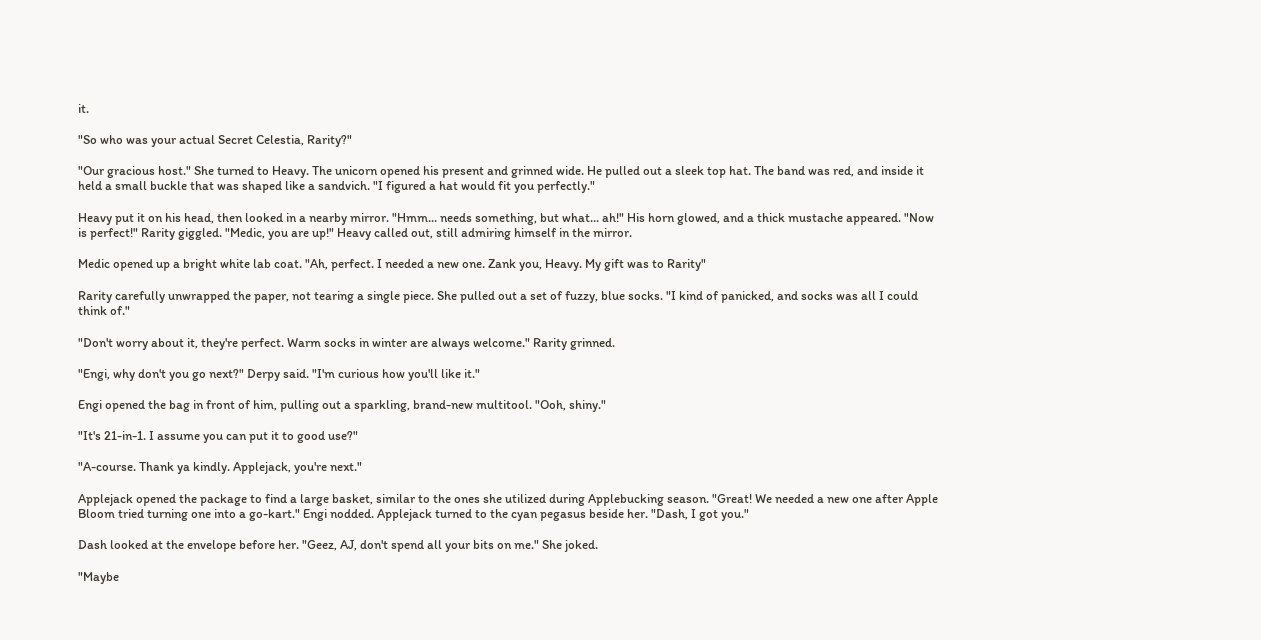it.

"So who was your actual Secret Celestia, Rarity?"

"Our gracious host." She turned to Heavy. The unicorn opened his present and grinned wide. He pulled out a sleek top hat. The band was red, and inside it held a small buckle that was shaped like a sandvich. "I figured a hat would fit you perfectly."

Heavy put it on his head, then looked in a nearby mirror. "Hmm... needs something, but what... ah!" His horn glowed, and a thick mustache appeared. "Now is perfect!" Rarity giggled. "Medic, you are up!" Heavy called out, still admiring himself in the mirror.

Medic opened up a bright white lab coat. "Ah, perfect. I needed a new one. Zank you, Heavy. My gift was to Rarity"

Rarity carefully unwrapped the paper, not tearing a single piece. She pulled out a set of fuzzy, blue socks. "I kind of panicked, and socks was all I could think of."

"Don't worry about it, they're perfect. Warm socks in winter are always welcome." Rarity grinned.

"Engi, why don't you go next?" Derpy said. "I'm curious how you'll like it."

Engi opened the bag in front of him, pulling out a sparkling, brand-new multitool. "Ooh, shiny."

"It's 21-in-1. I assume you can put it to good use?"

"A-course. Thank ya kindly. Applejack, you're next."

Applejack opened the package to find a large basket, similar to the ones she utilized during Applebucking season. "Great! We needed a new one after Apple Bloom tried turning one into a go-kart." Engi nodded. Applejack turned to the cyan pegasus beside her. "Dash, I got you."

Dash looked at the envelope before her. "Geez, AJ, don't spend all your bits on me." She joked.

"Maybe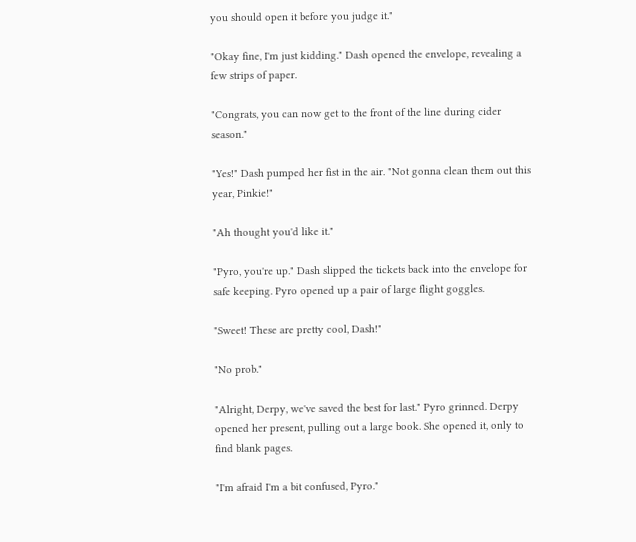you should open it before you judge it."

"Okay fine, I'm just kidding." Dash opened the envelope, revealing a few strips of paper.

"Congrats, you can now get to the front of the line during cider season."

"Yes!" Dash pumped her fist in the air. "Not gonna clean them out this year, Pinkie!"

"Ah thought you'd like it."

"Pyro, you're up." Dash slipped the tickets back into the envelope for safe keeping. Pyro opened up a pair of large flight goggles.

"Sweet! These are pretty cool, Dash!"

"No prob."

"Alright, Derpy, we've saved the best for last." Pyro grinned. Derpy opened her present, pulling out a large book. She opened it, only to find blank pages.

"I'm afraid I'm a bit confused, Pyro."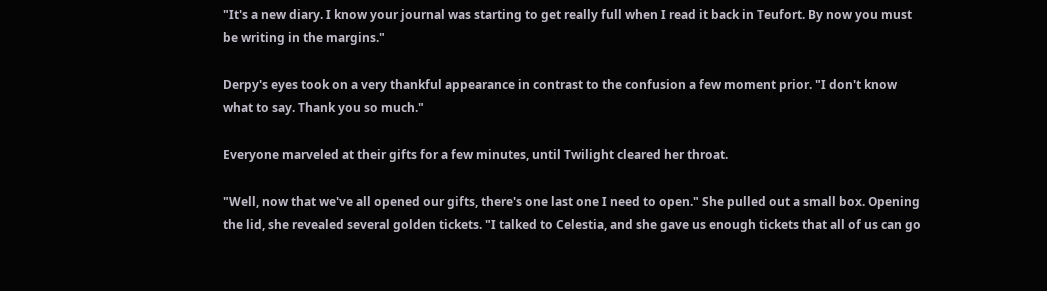"It's a new diary. I know your journal was starting to get really full when I read it back in Teufort. By now you must be writing in the margins."

Derpy's eyes took on a very thankful appearance in contrast to the confusion a few moment prior. "I don't know what to say. Thank you so much."

Everyone marveled at their gifts for a few minutes, until Twilight cleared her throat.

"Well, now that we've all opened our gifts, there's one last one I need to open." She pulled out a small box. Opening the lid, she revealed several golden tickets. "I talked to Celestia, and she gave us enough tickets that all of us can go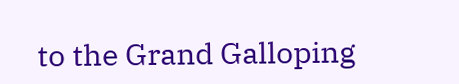to the Grand Galloping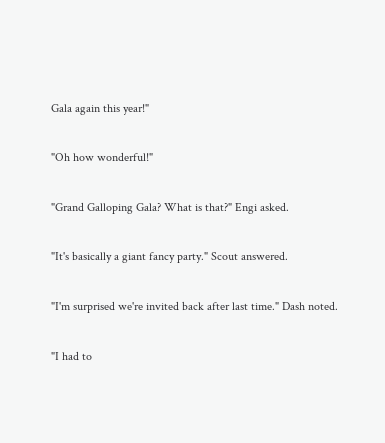Gala again this year!"

"Oh how wonderful!"

"Grand Galloping Gala? What is that?" Engi asked.

"It's basically a giant fancy party." Scout answered.

"I'm surprised we're invited back after last time." Dash noted.

"I had to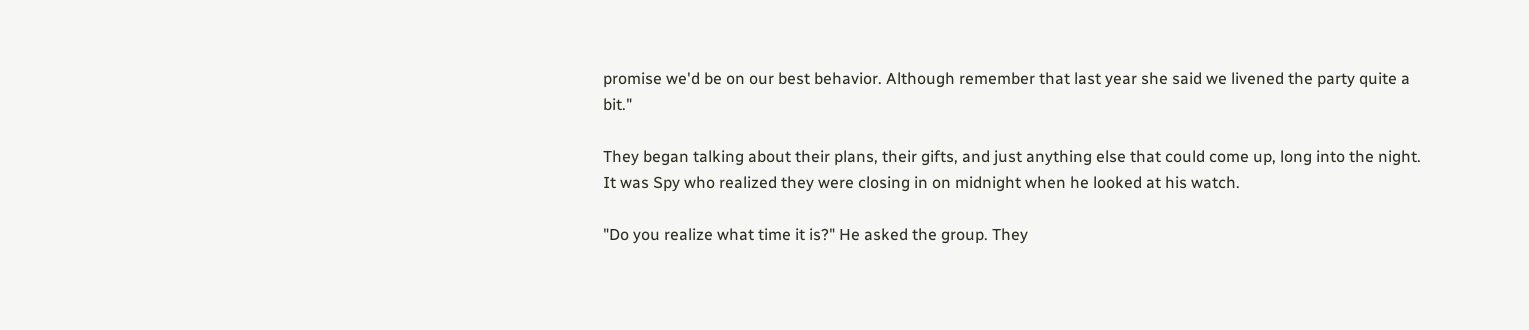promise we'd be on our best behavior. Although remember that last year she said we livened the party quite a bit."

They began talking about their plans, their gifts, and just anything else that could come up, long into the night. It was Spy who realized they were closing in on midnight when he looked at his watch.

"Do you realize what time it is?" He asked the group. They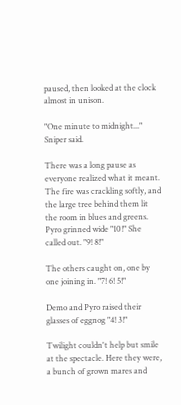paused, then looked at the clock almost in unison.

"One minute to midnight..." Sniper said.

There was a long pause as everyone realized what it meant. The fire was crackling softly, and the large tree behind them lit the room in blues and greens. Pyro grinned wide "10!" She called out. "9! 8!"

The others caught on, one by one joining in. "7! 6! 5!"

Demo and Pyro raised their glasses of eggnog "4! 3!"

Twilight couldn't help but smile at the spectacle. Here they were, a bunch of grown mares and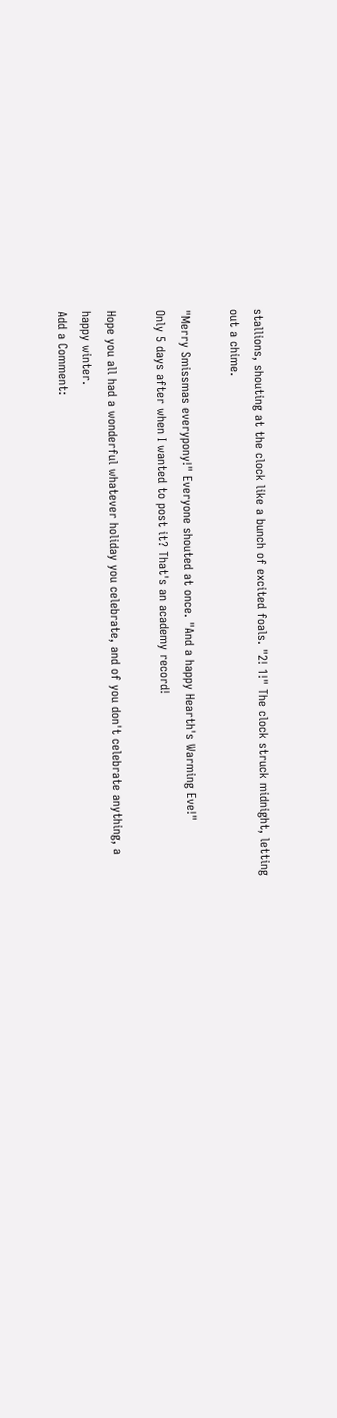stallions, shouting at the clock like a bunch of excited foals. "2! 1!" The clock struck midnight, letting out a chime.

"Merry Smissmas everypony!" Everyone shouted at once. "And a happy Hearth's Warming Eve!"
Only 5 days after when I wanted to post it? That's an academy record!

Hope you all had a wonderful whatever holiday you celebrate, and of you don't celebrate anything, a happy winter.
Add a Comment: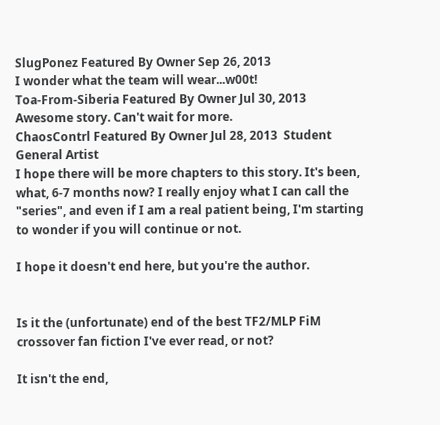SlugPonez Featured By Owner Sep 26, 2013
I wonder what the team will wear...w00t!
Toa-From-Siberia Featured By Owner Jul 30, 2013
Awesome story. Can't wait for more.
ChaosContrl Featured By Owner Jul 28, 2013  Student General Artist
I hope there will be more chapters to this story. It's been, what, 6-7 months now? I really enjoy what I can call the "series", and even if I am a real patient being, I'm starting to wonder if you will continue or not.

I hope it doesn't end here, but you're the author.


Is it the (unfortunate) end of the best TF2/MLP FiM crossover fan fiction I've ever read, or not?

It isn't the end,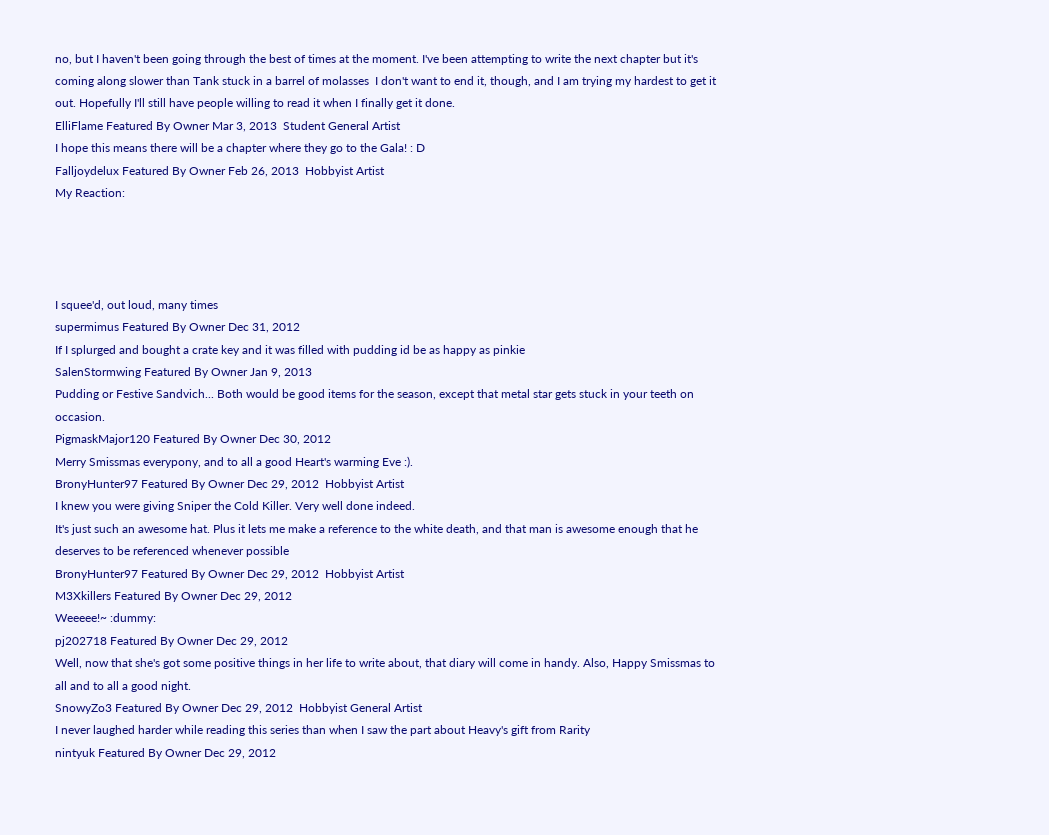no, but I haven't been going through the best of times at the moment. I've been attempting to write the next chapter but it's coming along slower than Tank stuck in a barrel of molasses  I don't want to end it, though, and I am trying my hardest to get it out. Hopefully I'll still have people willing to read it when I finally get it done.
ElliFlame Featured By Owner Mar 3, 2013  Student General Artist
I hope this means there will be a chapter where they go to the Gala! : D
Falljoydelux Featured By Owner Feb 26, 2013  Hobbyist Artist
My Reaction:




I squee'd, out loud, many times
supermimus Featured By Owner Dec 31, 2012
If I splurged and bought a crate key and it was filled with pudding id be as happy as pinkie
SalenStormwing Featured By Owner Jan 9, 2013
Pudding or Festive Sandvich... Both would be good items for the season, except that metal star gets stuck in your teeth on occasion.
PigmaskMajor120 Featured By Owner Dec 30, 2012
Merry Smissmas everypony, and to all a good Heart's warming Eve :).
BronyHunter97 Featured By Owner Dec 29, 2012  Hobbyist Artist
I knew you were giving Sniper the Cold Killer. Very well done indeed.
It's just such an awesome hat. Plus it lets me make a reference to the white death, and that man is awesome enough that he deserves to be referenced whenever possible
BronyHunter97 Featured By Owner Dec 29, 2012  Hobbyist Artist
M3Xkillers Featured By Owner Dec 29, 2012
Weeeee!~ :dummy:
pj202718 Featured By Owner Dec 29, 2012
Well, now that she's got some positive things in her life to write about, that diary will come in handy. Also, Happy Smissmas to all and to all a good night.
SnowyZo3 Featured By Owner Dec 29, 2012  Hobbyist General Artist
I never laughed harder while reading this series than when I saw the part about Heavy's gift from Rarity
nintyuk Featured By Owner Dec 29, 2012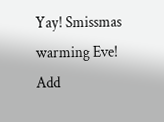Yay! Smissmas warming Eve!
Add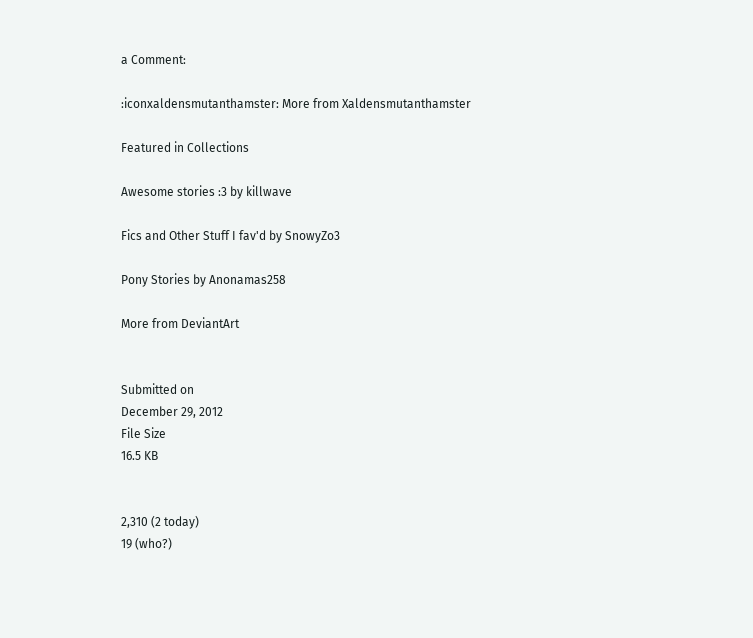a Comment:

:iconxaldensmutanthamster: More from Xaldensmutanthamster

Featured in Collections

Awesome stories :3 by killwave

Fics and Other Stuff I fav'd by SnowyZo3

Pony Stories by Anonamas258

More from DeviantArt


Submitted on
December 29, 2012
File Size
16.5 KB


2,310 (2 today)
19 (who?)